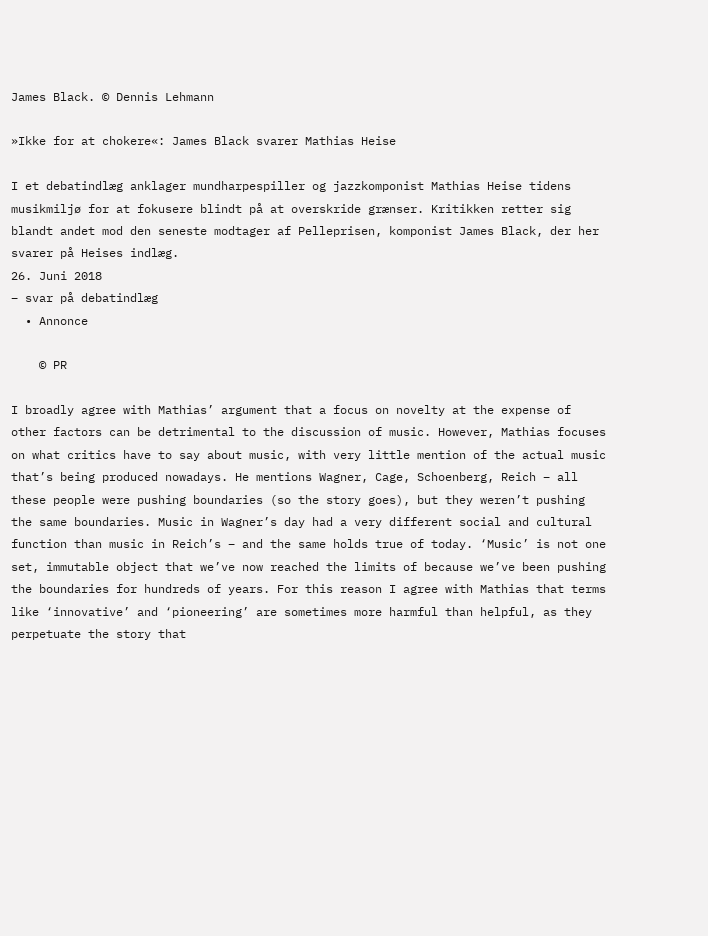James Black. © Dennis Lehmann

»Ikke for at chokere«: James Black svarer Mathias Heise

I et debatindlæg anklager mundharpespiller og jazzkomponist Mathias Heise tidens musikmiljø for at fokusere blindt på at overskride grænser. Kritikken retter sig blandt andet mod den seneste modtager af Pelleprisen, komponist James Black, der her svarer på Heises indlæg.
26. Juni 2018
– svar på debatindlæg
  • Annonce

    © PR

I broadly agree with Mathias’ argument that a focus on novelty at the expense of other factors can be detrimental to the discussion of music. However, Mathias focuses on what critics have to say about music, with very little mention of the actual music that’s being produced nowadays. He mentions Wagner, Cage, Schoenberg, Reich – all these people were pushing boundaries (so the story goes), but they weren’t pushing the same boundaries. Music in Wagner’s day had a very different social and cultural function than music in Reich’s – and the same holds true of today. ‘Music’ is not one set, immutable object that we’ve now reached the limits of because we’ve been pushing the boundaries for hundreds of years. For this reason I agree with Mathias that terms like ‘innovative’ and ‘pioneering’ are sometimes more harmful than helpful, as they perpetuate the story that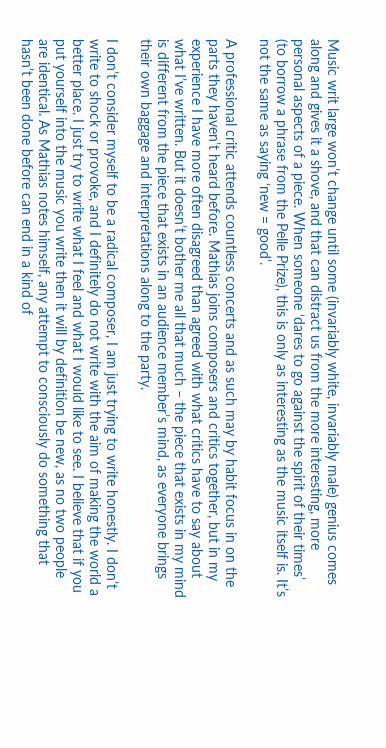Music writ large won’t change until some (invariably white, invariably male) genius comes along and gives it a shove, and that can distract us from the more interesting, more personal aspects of a piece. When someone ‘dares to go against the spirit of their times’ (to borrow a phrase from the Pelle Prize), this is only as interesting as the music itself is. It’s not the same as saying ‘new = good’.

A professional critic attends countless concerts and as such may by habit focus in on the parts they haven’t heard before. Mathias joins composers and critics together, but in my experience I have more often disagreed than agreed with what critics have to say about what I’ve written. But it doesn’t bother me all that much – the piece that exists in my mind is different from the piece that exists in an audience member’s mind, as everyone brings their own baggage and interpretations along to the party.

I don’t consider myself to be a radical composer, I am just trying to write honestly. I don’t write to shock or provoke, and I definitely do not write with the aim of making the world a better place. I just try to write what I feel and what I would like to see. I believe that if you put yourself into the music you write then it will by definition be new, as no two people are identical. As Mathias notes himself, any attempt to consciously do something that hasn’t been done before can end in a kind of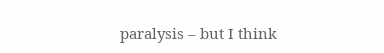paralysis – but I think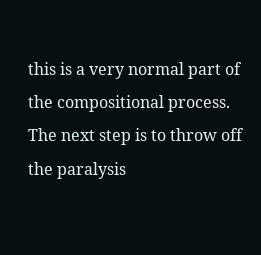this is a very normal part of the compositional process. The next step is to throw off the paralysis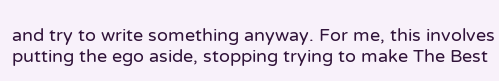and try to write something anyway. For me, this involves putting the ego aside, stopping trying to make The Best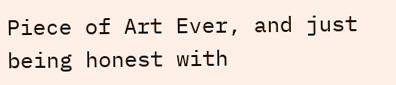Piece of Art Ever, and just being honest with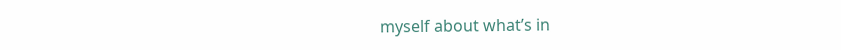myself about what’s in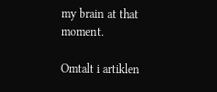my brain at that moment.

Omtalt i artiklen